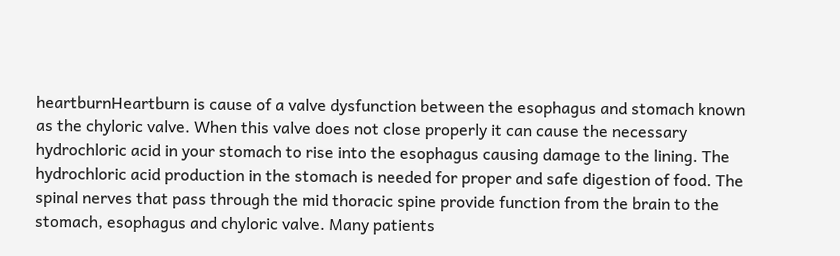heartburnHeartburn is cause of a valve dysfunction between the esophagus and stomach known as the chyloric valve. When this valve does not close properly it can cause the necessary hydrochloric acid in your stomach to rise into the esophagus causing damage to the lining. The hydrochloric acid production in the stomach is needed for proper and safe digestion of food. The spinal nerves that pass through the mid thoracic spine provide function from the brain to the stomach, esophagus and chyloric valve. Many patients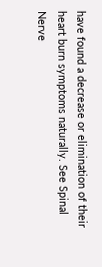have found a decrease or elimination of their heart burn symptoms naturally. See Spinal Nerve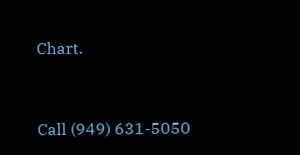Chart.


Call (949) 631-5050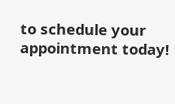to schedule your appointment today!